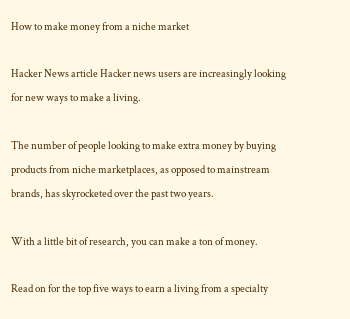How to make money from a niche market

Hacker News article Hacker news users are increasingly looking for new ways to make a living.

The number of people looking to make extra money by buying products from niche marketplaces, as opposed to mainstream brands, has skyrocketed over the past two years.

With a little bit of research, you can make a ton of money.

Read on for the top five ways to earn a living from a specialty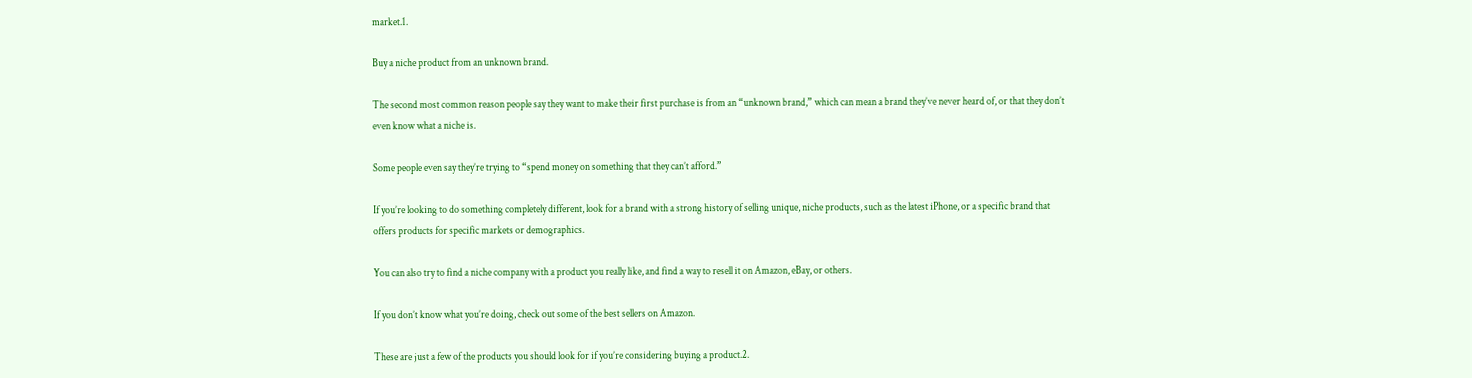market.1.

Buy a niche product from an unknown brand.

The second most common reason people say they want to make their first purchase is from an “unknown brand,” which can mean a brand they’ve never heard of, or that they don’t even know what a niche is.

Some people even say they’re trying to “spend money on something that they can’t afford.”

If you’re looking to do something completely different, look for a brand with a strong history of selling unique, niche products, such as the latest iPhone, or a specific brand that offers products for specific markets or demographics.

You can also try to find a niche company with a product you really like, and find a way to resell it on Amazon, eBay, or others.

If you don’t know what you’re doing, check out some of the best sellers on Amazon.

These are just a few of the products you should look for if you’re considering buying a product.2.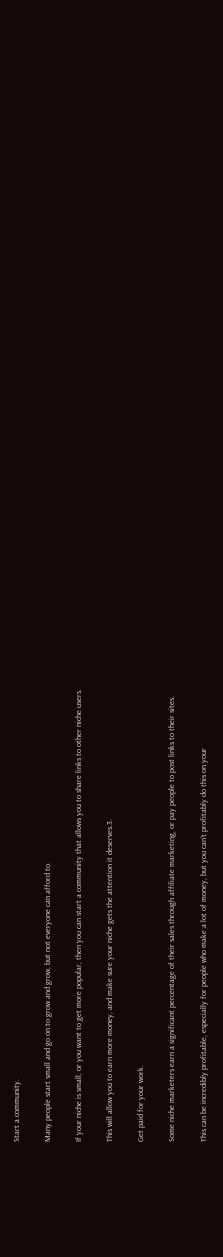Start a community.

Many people start small and go on to grow and grow, but not everyone can afford to.

If your niche is small, or you want to get more popular, then you can start a community that allows you to share links to other niche users.

This will allow you to earn more money, and make sure your niche gets the attention it deserves.3.

Get paid for your work.

Some niche marketers earn a significant percentage of their sales through affiliate marketing, or pay people to post links to their sites.

This can be incredibly profitable, especially for people who make a lot of money, but you can’t profitably do this on your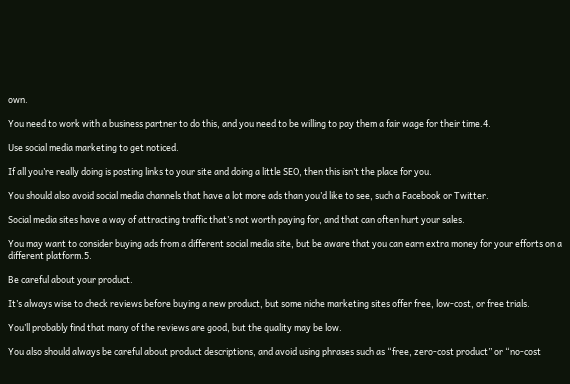own.

You need to work with a business partner to do this, and you need to be willing to pay them a fair wage for their time.4.

Use social media marketing to get noticed.

If all you’re really doing is posting links to your site and doing a little SEO, then this isn’t the place for you.

You should also avoid social media channels that have a lot more ads than you’d like to see, such a Facebook or Twitter.

Social media sites have a way of attracting traffic that’s not worth paying for, and that can often hurt your sales.

You may want to consider buying ads from a different social media site, but be aware that you can earn extra money for your efforts on a different platform.5.

Be careful about your product.

It’s always wise to check reviews before buying a new product, but some niche marketing sites offer free, low-cost, or free trials.

You’ll probably find that many of the reviews are good, but the quality may be low.

You also should always be careful about product descriptions, and avoid using phrases such as “free, zero-cost product” or “no-cost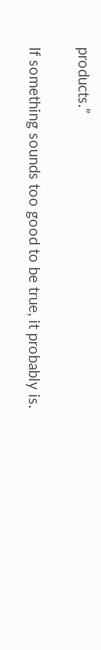products.”

If something sounds too good to be true, it probably is.